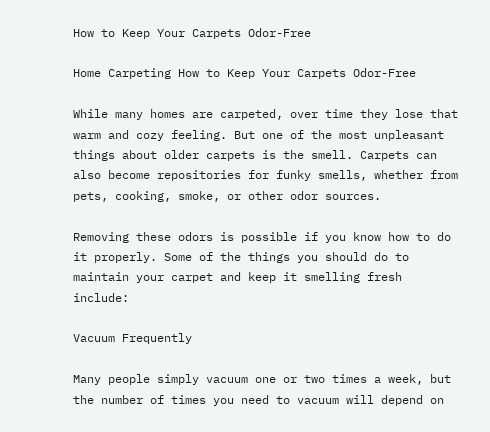How to Keep Your Carpets Odor-Free

Home Carpeting How to Keep Your Carpets Odor-Free

While many homes are carpeted, over time they lose that warm and cozy feeling. But one of the most unpleasant things about older carpets is the smell. Carpets can also become repositories for funky smells, whether from pets, cooking, smoke, or other odor sources.

Removing these odors is possible if you know how to do it properly. Some of the things you should do to maintain your carpet and keep it smelling fresh include:

Vacuum Frequently

Many people simply vacuum one or two times a week, but the number of times you need to vacuum will depend on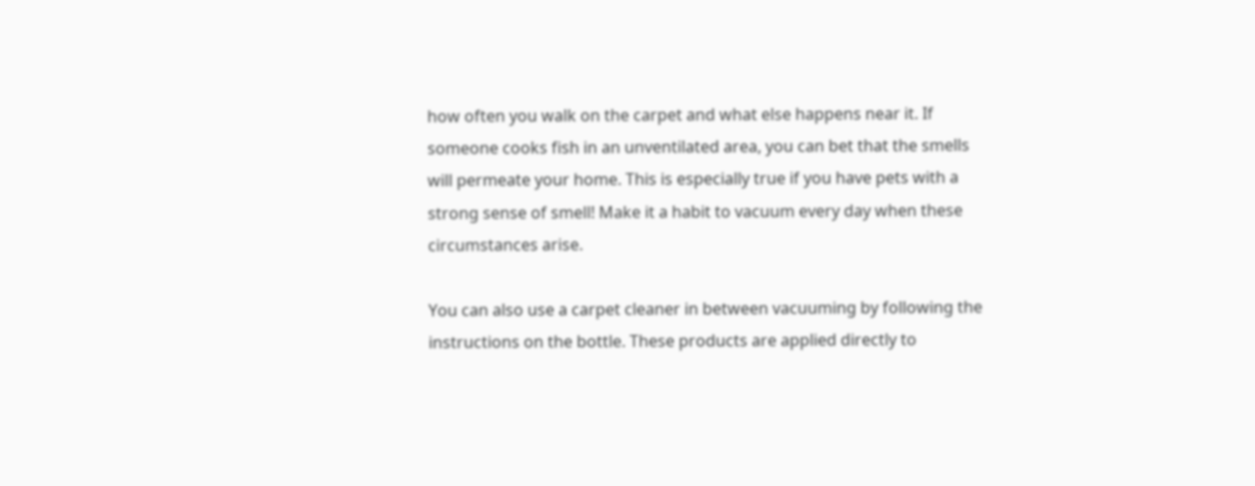how often you walk on the carpet and what else happens near it. If someone cooks fish in an unventilated area, you can bet that the smells will permeate your home. This is especially true if you have pets with a strong sense of smell! Make it a habit to vacuum every day when these circumstances arise.

You can also use a carpet cleaner in between vacuuming by following the instructions on the bottle. These products are applied directly to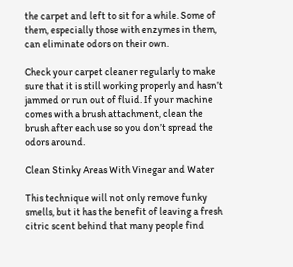the carpet and left to sit for a while. Some of them, especially those with enzymes in them, can eliminate odors on their own.

Check your carpet cleaner regularly to make sure that it is still working properly and hasn’t jammed or run out of fluid. If your machine comes with a brush attachment, clean the brush after each use so you don’t spread the odors around.

Clean Stinky Areas With Vinegar and Water

This technique will not only remove funky smells, but it has the benefit of leaving a fresh citric scent behind that many people find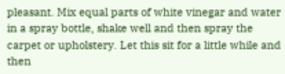pleasant. Mix equal parts of white vinegar and water in a spray bottle, shake well and then spray the carpet or upholstery. Let this sit for a little while and then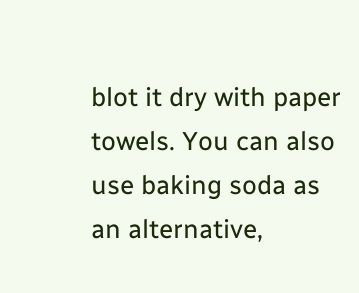blot it dry with paper towels. You can also use baking soda as an alternative,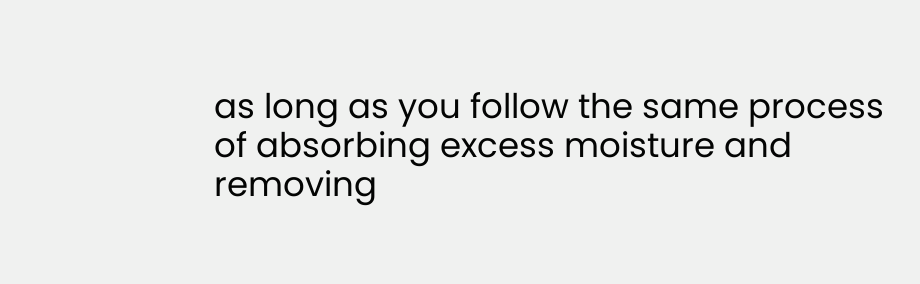as long as you follow the same process of absorbing excess moisture and removing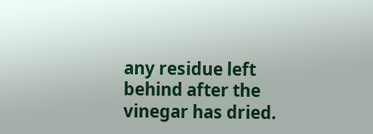any residue left behind after the vinegar has dried.